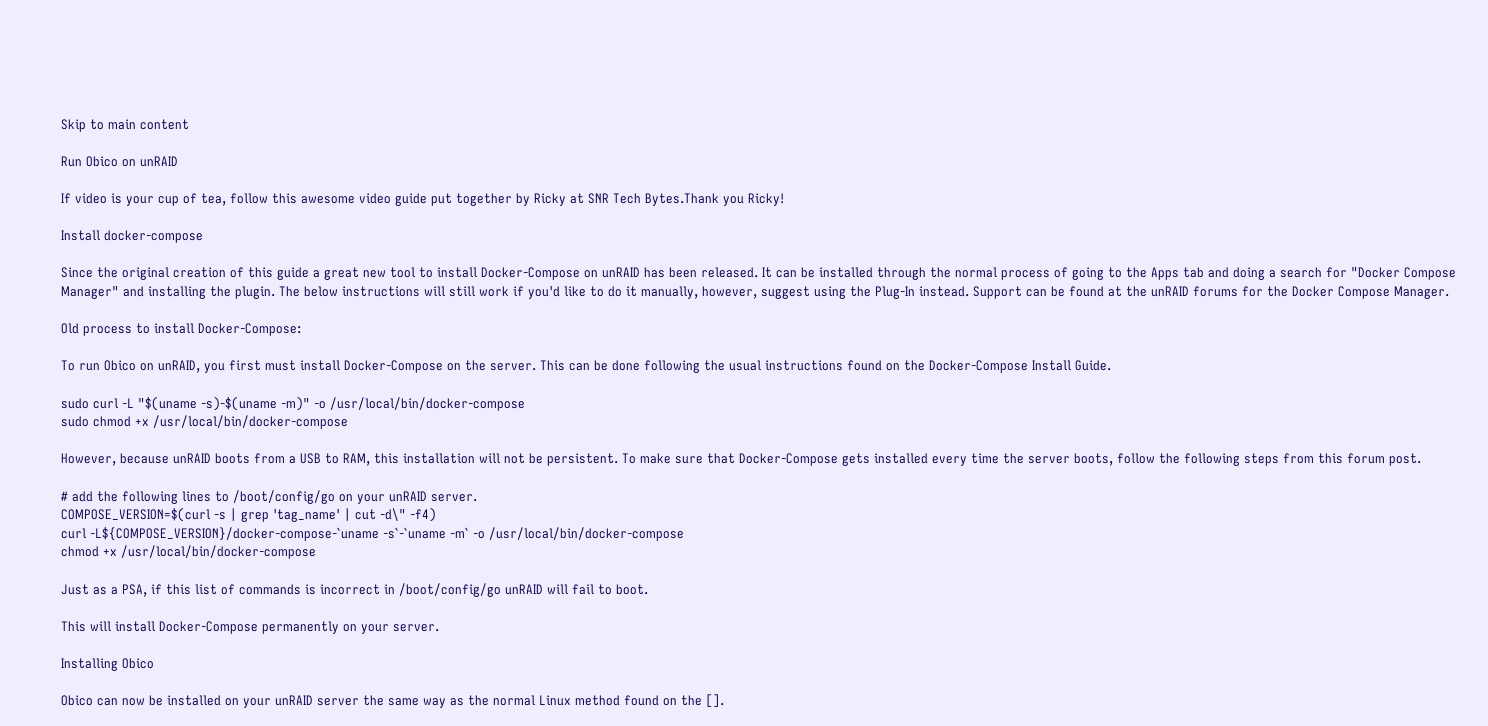Skip to main content

Run Obico on unRAID

If video is your cup of tea, follow this awesome video guide put together by Ricky at SNR Tech Bytes.Thank you Ricky!

Install docker-compose

Since the original creation of this guide a great new tool to install Docker-Compose on unRAID has been released. It can be installed through the normal process of going to the Apps tab and doing a search for "Docker Compose Manager" and installing the plugin. The below instructions will still work if you'd like to do it manually, however, suggest using the Plug-In instead. Support can be found at the unRAID forums for the Docker Compose Manager.

Old process to install Docker-Compose:

To run Obico on unRAID, you first must install Docker-Compose on the server. This can be done following the usual instructions found on the Docker-Compose Install Guide.

sudo curl -L "$(uname -s)-$(uname -m)" -o /usr/local/bin/docker-compose
sudo chmod +x /usr/local/bin/docker-compose

However, because unRAID boots from a USB to RAM, this installation will not be persistent. To make sure that Docker-Compose gets installed every time the server boots, follow the following steps from this forum post.

# add the following lines to /boot/config/go on your unRAID server.
COMPOSE_VERSION=$(curl -s | grep 'tag_name' | cut -d\" -f4)
curl -L${COMPOSE_VERSION}/docker-compose-`uname -s`-`uname -m` -o /usr/local/bin/docker-compose
chmod +x /usr/local/bin/docker-compose

Just as a PSA, if this list of commands is incorrect in /boot/config/go unRAID will fail to boot.

This will install Docker-Compose permanently on your server.

Installing Obico

Obico can now be installed on your unRAID server the same way as the normal Linux method found on the [].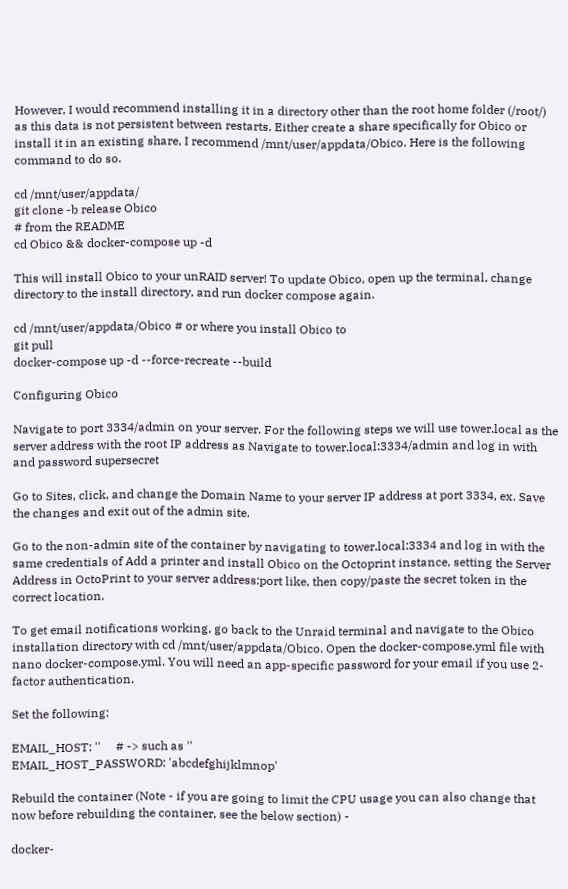However, I would recommend installing it in a directory other than the root home folder (/root/) as this data is not persistent between restarts. Either create a share specifically for Obico or install it in an existing share, I recommend /mnt/user/appdata/Obico. Here is the following command to do so.

cd /mnt/user/appdata/
git clone -b release Obico
# from the README
cd Obico && docker-compose up -d

This will install Obico to your unRAID server! To update Obico, open up the terminal, change directory to the install directory, and run docker compose again.

cd /mnt/user/appdata/Obico # or where you install Obico to
git pull
docker-compose up -d --force-recreate --build

Configuring Obico

Navigate to port 3334/admin on your server. For the following steps we will use tower.local as the server address with the root IP address as Navigate to tower.local:3334/admin and log in with and password supersecret

Go to Sites, click, and change the Domain Name to your server IP address at port 3334, ex. Save the changes and exit out of the admin site.

Go to the non-admin site of the container by navigating to tower.local:3334 and log in with the same credentials of Add a printer and install Obico on the Octoprint instance, setting the Server Address in OctoPrint to your server address:port like, then copy/paste the secret token in the correct location.

To get email notifications working, go back to the Unraid terminal and navigate to the Obico installation directory with cd /mnt/user/appdata/Obico. Open the docker-compose.yml file with nano docker-compose.yml. You will need an app-specific password for your email if you use 2-factor authentication.

Set the following:

EMAIL_HOST: ''     # -> such as ''
EMAIL_HOST_PASSWORD: 'abcdefghijklmnop'

Rebuild the container (Note - if you are going to limit the CPU usage you can also change that now before rebuilding the container, see the below section) -

docker-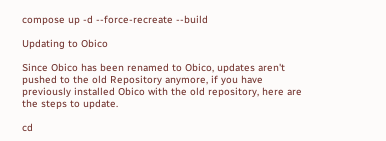compose up -d --force-recreate --build

Updating to Obico

Since Obico has been renamed to Obico, updates aren't pushed to the old Repository anymore, if you have previously installed Obico with the old repository, here are the steps to update.

cd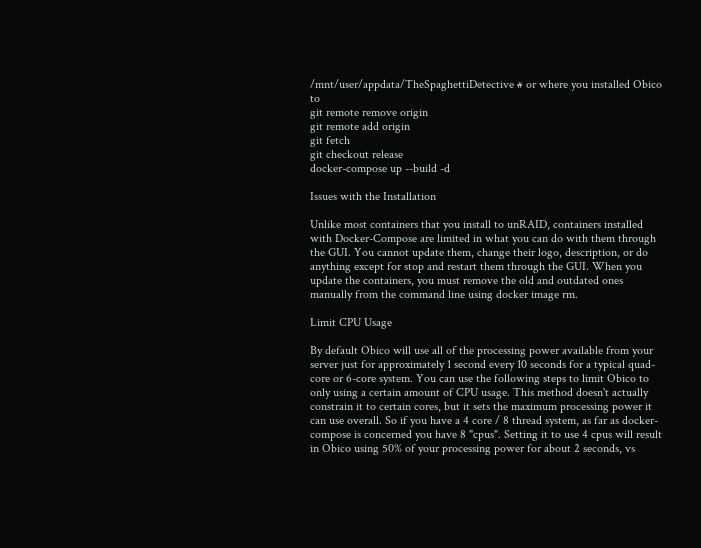/mnt/user/appdata/TheSpaghettiDetective # or where you installed Obico to
git remote remove origin
git remote add origin
git fetch
git checkout release
docker-compose up --build -d

Issues with the Installation

Unlike most containers that you install to unRAID, containers installed with Docker-Compose are limited in what you can do with them through the GUI. You cannot update them, change their logo, description, or do anything except for stop and restart them through the GUI. When you update the containers, you must remove the old and outdated ones manually from the command line using docker image rm.

Limit CPU Usage

By default Obico will use all of the processing power available from your server just for approximately 1 second every 10 seconds for a typical quad-core or 6-core system. You can use the following steps to limit Obico to only using a certain amount of CPU usage. This method doesn't actually constrain it to certain cores, but it sets the maximum processing power it can use overall. So if you have a 4 core / 8 thread system, as far as docker-compose is concerned you have 8 "cpus". Setting it to use 4 cpus will result in Obico using 50% of your processing power for about 2 seconds, vs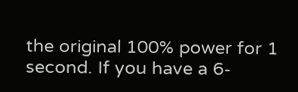the original 100% power for 1 second. If you have a 6-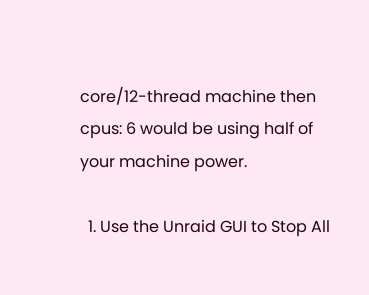core/12-thread machine then cpus: 6 would be using half of your machine power.

  1. Use the Unraid GUI to Stop All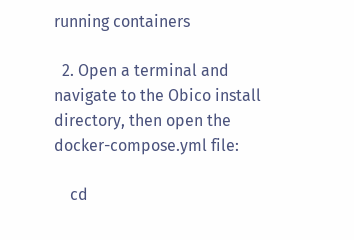running containers

  2. Open a terminal and navigate to the Obico install directory, then open the docker-compose.yml file:

    cd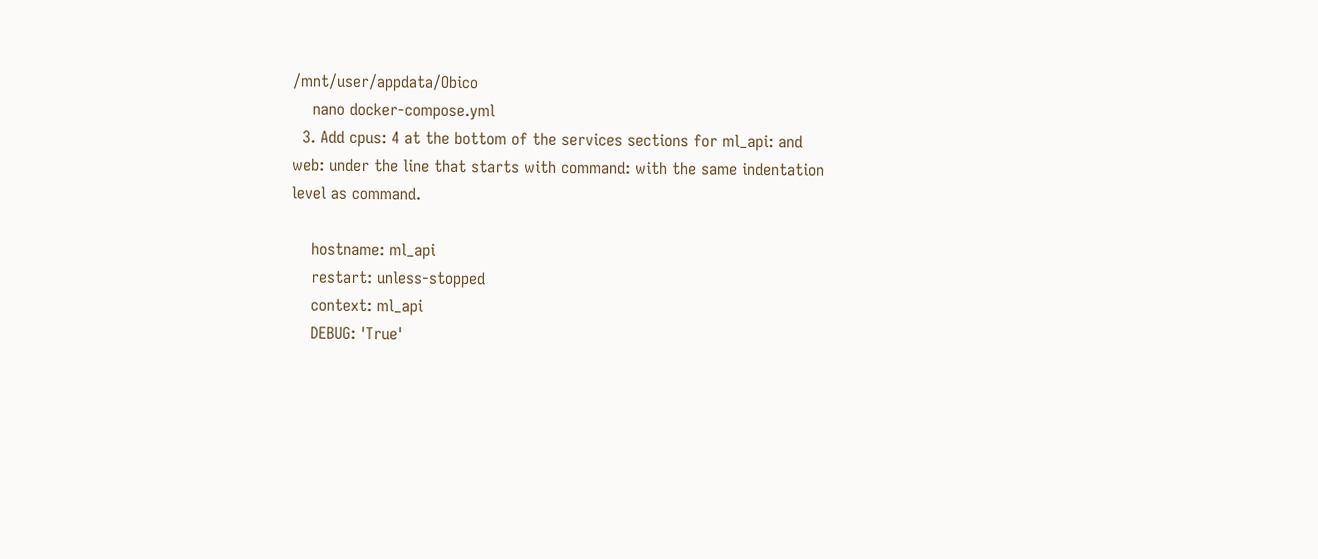/mnt/user/appdata/Obico
    nano docker-compose.yml
  3. Add cpus: 4 at the bottom of the services sections for ml_api: and web: under the line that starts with command: with the same indentation level as command.

    hostname: ml_api
    restart: unless-stopped
    context: ml_api
    DEBUG: 'True'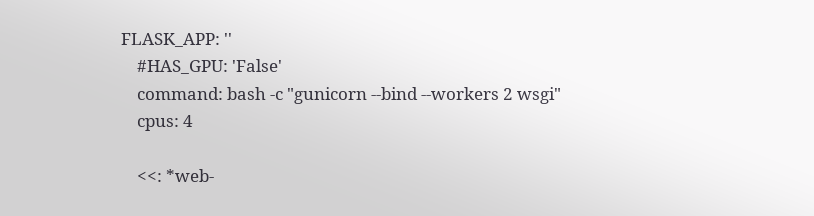FLASK_APP: ''
    #HAS_GPU: 'False'
    command: bash -c "gunicorn --bind --workers 2 wsgi"
    cpus: 4

    <<: *web-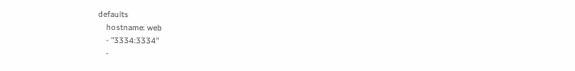defaults
    hostname: web
    - "3334:3334"
    -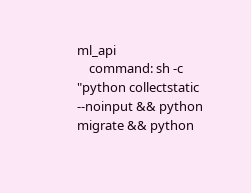ml_api
    command: sh -c "python collectstatic --noinput && python migrate && python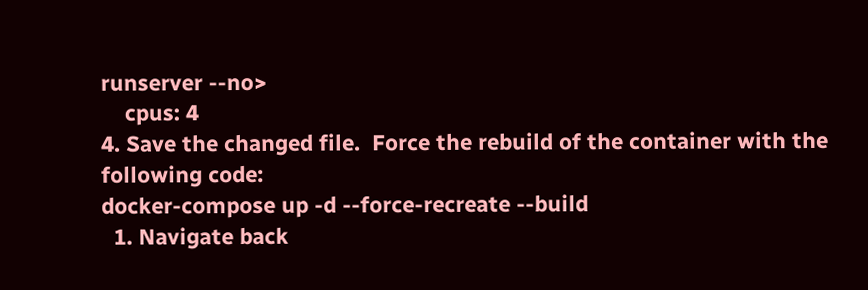runserver --no>
    cpus: 4
4. Save the changed file.  Force the rebuild of the container with the following code:
docker-compose up -d --force-recreate --build
  1. Navigate back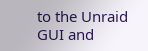to the Unraid GUI and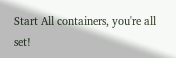Start All containers, you're all set!